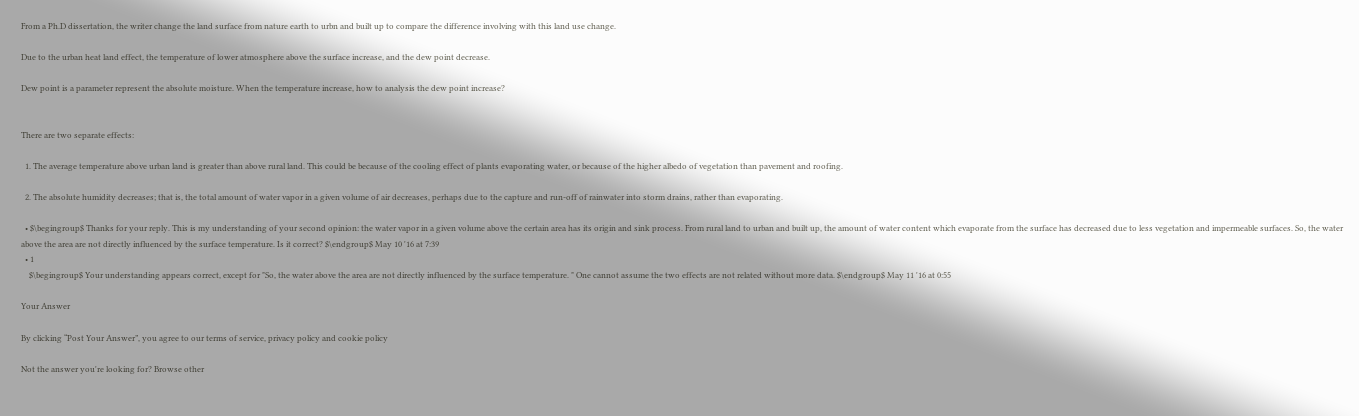From a Ph.D dissertation, the writer change the land surface from nature earth to urbn and built up to compare the difference involving with this land use change.

Due to the urban heat land effect, the temperature of lower atmosphere above the surface increase, and the dew point decrease.

Dew point is a parameter represent the absolute moisture. When the temperature increase, how to analysis the dew point increase?


There are two separate effects:

  1. The average temperature above urban land is greater than above rural land. This could be because of the cooling effect of plants evaporating water, or because of the higher albedo of vegetation than pavement and roofing.

  2. The absolute humidity decreases; that is, the total amount of water vapor in a given volume of air decreases, perhaps due to the capture and run-off of rainwater into storm drains, rather than evaporating.

  • $\begingroup$ Thanks for your reply. This is my understanding of your second opinion: the water vapor in a given volume above the certain area has its origin and sink process. From rural land to urban and built up, the amount of water content which evaporate from the surface has decreased due to less vegetation and impermeable surfaces. So, the water above the area are not directly influenced by the surface temperature. Is it correct? $\endgroup$ May 10 '16 at 7:39
  • 1
    $\begingroup$ Your understanding appears correct, except for "So, the water above the area are not directly influenced by the surface temperature. " One cannot assume the two effects are not related without more data. $\endgroup$ May 11 '16 at 0:55

Your Answer

By clicking “Post Your Answer”, you agree to our terms of service, privacy policy and cookie policy

Not the answer you're looking for? Browse other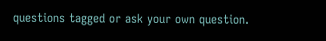questions tagged or ask your own question.